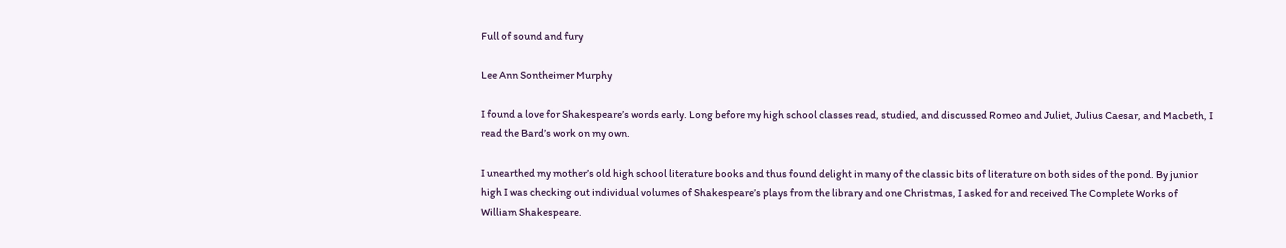Full of sound and fury

Lee Ann Sontheimer Murphy

I found a love for Shakespeare’s words early. Long before my high school classes read, studied, and discussed Romeo and Juliet, Julius Caesar, and Macbeth, I read the Bard’s work on my own.

I unearthed my mother’s old high school literature books and thus found delight in many of the classic bits of literature on both sides of the pond. By junior high I was checking out individual volumes of Shakespeare’s plays from the library and one Christmas, I asked for and received The Complete Works of William Shakespeare.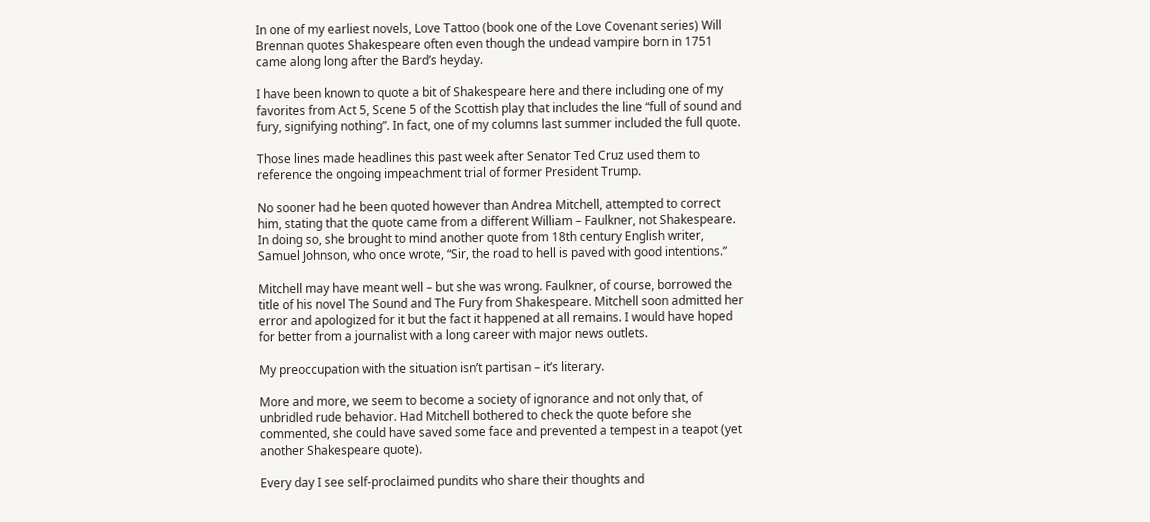In one of my earliest novels, Love Tattoo (book one of the Love Covenant series) Will Brennan quotes Shakespeare often even though the undead vampire born in 1751 came along long after the Bard’s heyday.

I have been known to quote a bit of Shakespeare here and there including one of my favorites from Act 5, Scene 5 of the Scottish play that includes the line “full of sound and fury, signifying nothing”. In fact, one of my columns last summer included the full quote.

Those lines made headlines this past week after Senator Ted Cruz used them to reference the ongoing impeachment trial of former President Trump.

No sooner had he been quoted however than Andrea Mitchell, attempted to correct him, stating that the quote came from a different William – Faulkner, not Shakespeare.  In doing so, she brought to mind another quote from 18th century English writer, Samuel Johnson, who once wrote, “Sir, the road to hell is paved with good intentions.”

Mitchell may have meant well – but she was wrong. Faulkner, of course, borrowed the title of his novel The Sound and The Fury from Shakespeare. Mitchell soon admitted her error and apologized for it but the fact it happened at all remains. I would have hoped for better from a journalist with a long career with major news outlets.

My preoccupation with the situation isn’t partisan – it’s literary.

More and more, we seem to become a society of ignorance and not only that, of unbridled rude behavior. Had Mitchell bothered to check the quote before she commented, she could have saved some face and prevented a tempest in a teapot (yet another Shakespeare quote).

Every day I see self-proclaimed pundits who share their thoughts and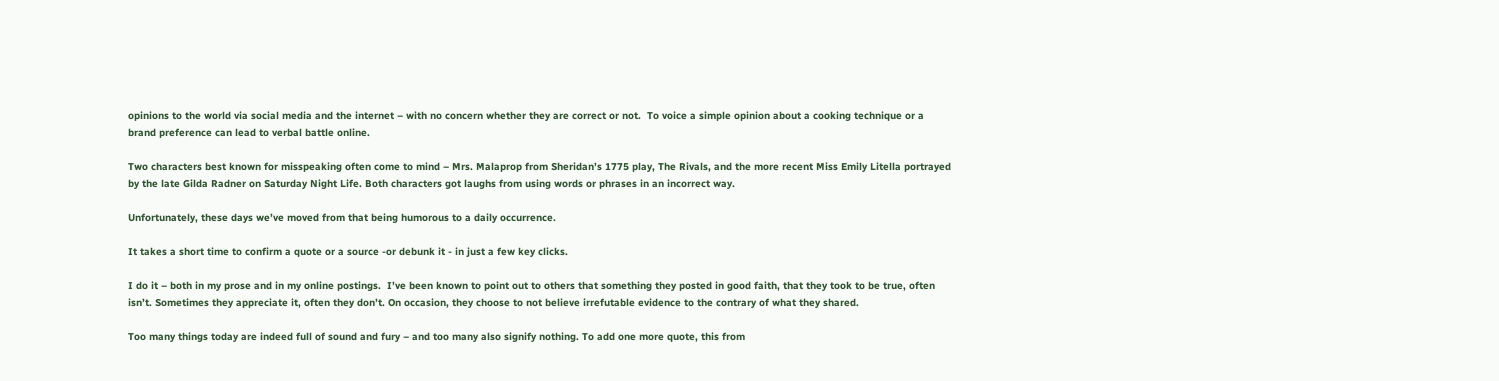opinions to the world via social media and the internet – with no concern whether they are correct or not.  To voice a simple opinion about a cooking technique or a brand preference can lead to verbal battle online.

Two characters best known for misspeaking often come to mind – Mrs. Malaprop from Sheridan’s 1775 play, The Rivals, and the more recent Miss Emily Litella portrayed by the late Gilda Radner on Saturday Night Life. Both characters got laughs from using words or phrases in an incorrect way.

Unfortunately, these days we’ve moved from that being humorous to a daily occurrence.

It takes a short time to confirm a quote or a source -or debunk it - in just a few key clicks.

I do it – both in my prose and in my online postings.  I’ve been known to point out to others that something they posted in good faith, that they took to be true, often isn’t. Sometimes they appreciate it, often they don’t. On occasion, they choose to not believe irrefutable evidence to the contrary of what they shared.

Too many things today are indeed full of sound and fury – and too many also signify nothing. To add one more quote, this from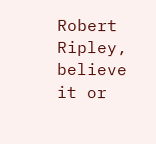Robert Ripley, believe it or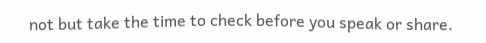not but take the time to check before you speak or share.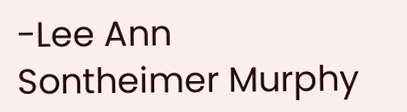-Lee Ann Sontheimer Murphy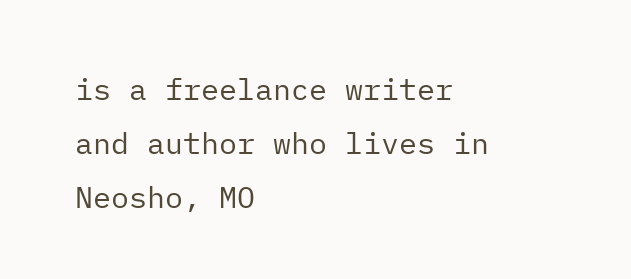is a freelance writer and author who lives in Neosho, MO